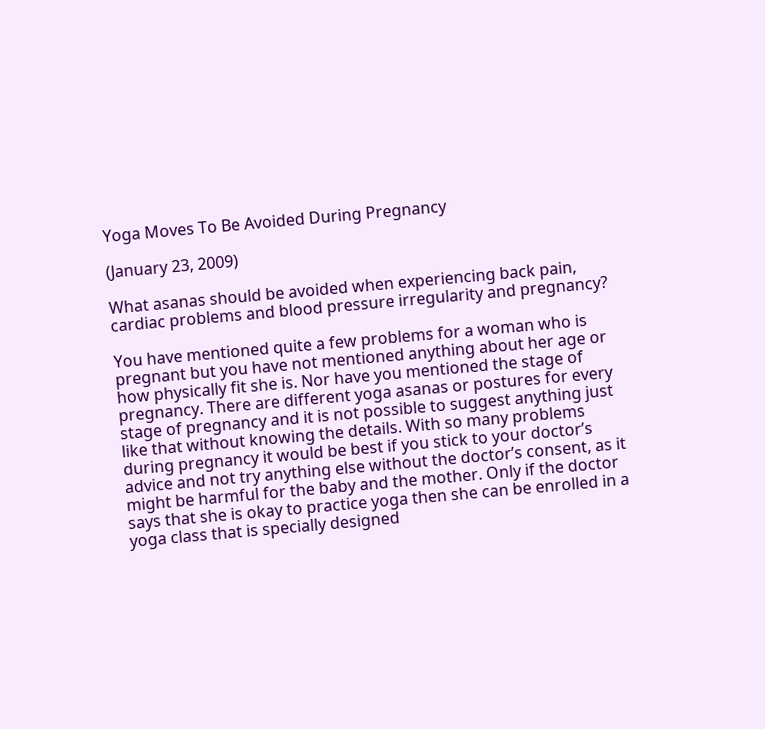Yoga Moves To Be Avoided During Pregnancy

(January 23, 2009)

What asanas should be avoided when experiencing back pain, cardiac problems and blood pressure irregularity and pregnancy?

You have mentioned quite a few problems for a woman who is pregnant but you have not mentioned anything about her age or how physically fit she is. Nor have you mentioned the stage of pregnancy. There are different yoga asanas or postures for every stage of pregnancy and it is not possible to suggest anything just like that without knowing the details. With so many problems during pregnancy it would be best if you stick to your doctor’s advice and not try anything else without the doctor’s consent, as it might be harmful for the baby and the mother. Only if the doctor says that she is okay to practice yoga then she can be enrolled in a yoga class that is specially designed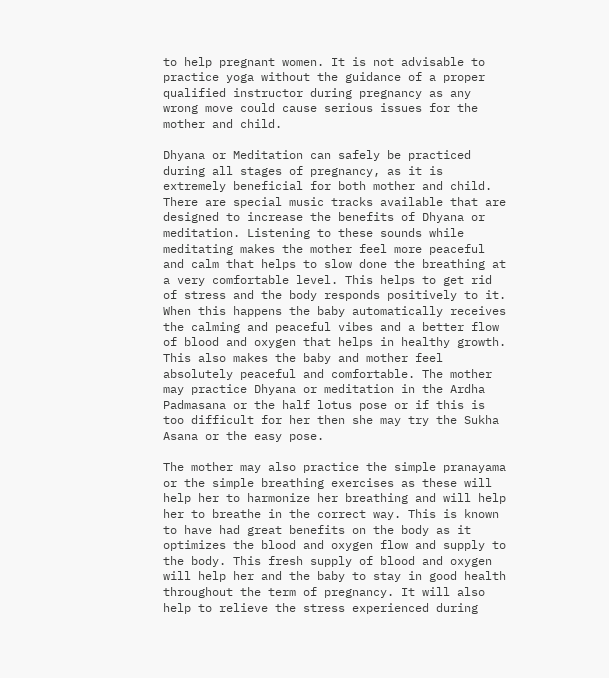to help pregnant women. It is not advisable to practice yoga without the guidance of a proper qualified instructor during pregnancy as any wrong move could cause serious issues for the mother and child.

Dhyana or Meditation can safely be practiced during all stages of pregnancy, as it is extremely beneficial for both mother and child. There are special music tracks available that are designed to increase the benefits of Dhyana or meditation. Listening to these sounds while meditating makes the mother feel more peaceful and calm that helps to slow done the breathing at a very comfortable level. This helps to get rid of stress and the body responds positively to it. When this happens the baby automatically receives the calming and peaceful vibes and a better flow of blood and oxygen that helps in healthy growth. This also makes the baby and mother feel absolutely peaceful and comfortable. The mother may practice Dhyana or meditation in the Ardha Padmasana or the half lotus pose or if this is too difficult for her then she may try the Sukha Asana or the easy pose.

The mother may also practice the simple pranayama or the simple breathing exercises as these will help her to harmonize her breathing and will help her to breathe in the correct way. This is known to have had great benefits on the body as it optimizes the blood and oxygen flow and supply to the body. This fresh supply of blood and oxygen will help her and the baby to stay in good health throughout the term of pregnancy. It will also help to relieve the stress experienced during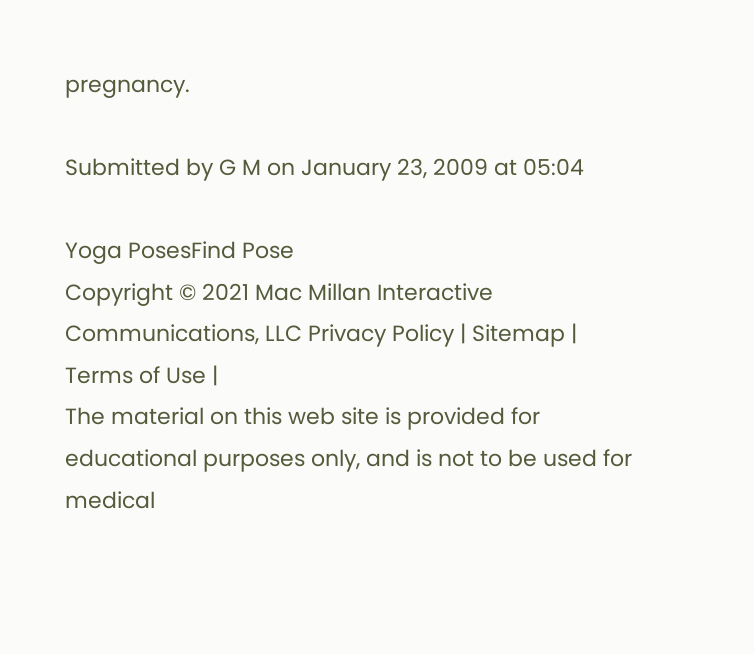pregnancy.

Submitted by G M on January 23, 2009 at 05:04

Yoga PosesFind Pose
Copyright © 2021 Mac Millan Interactive Communications, LLC Privacy Policy | Sitemap | Terms of Use |
The material on this web site is provided for educational purposes only, and is not to be used for medical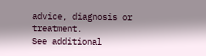advice, diagnosis or treatment.
See additional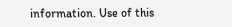information. Use of this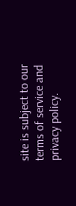site is subject to our terms of service and privacy policy.